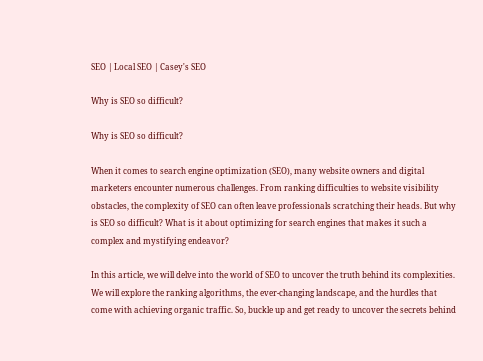SEO | Local SEO | Casey's SEO

Why is SEO so difficult?

Why is SEO so difficult?

When it comes to search engine optimization (SEO), many website owners and digital marketers encounter numerous challenges. From ranking difficulties to website visibility obstacles, the complexity of SEO can often leave professionals scratching their heads. But why is SEO so difficult? What is it about optimizing for search engines that makes it such a complex and mystifying endeavor?

In this article, we will delve into the world of SEO to uncover the truth behind its complexities. We will explore the ranking algorithms, the ever-changing landscape, and the hurdles that come with achieving organic traffic. So, buckle up and get ready to uncover the secrets behind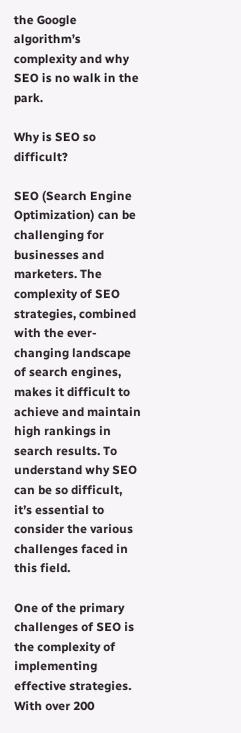the Google algorithm’s complexity and why SEO is no walk in the park.

Why is SEO so difficult?

SEO (Search Engine Optimization) can be challenging for businesses and marketers. The complexity of SEO strategies, combined with the ever-changing landscape of search engines, makes it difficult to achieve and maintain high rankings in search results. To understand why SEO can be so difficult, it’s essential to consider the various challenges faced in this field.

One of the primary challenges of SEO is the complexity of implementing effective strategies. With over 200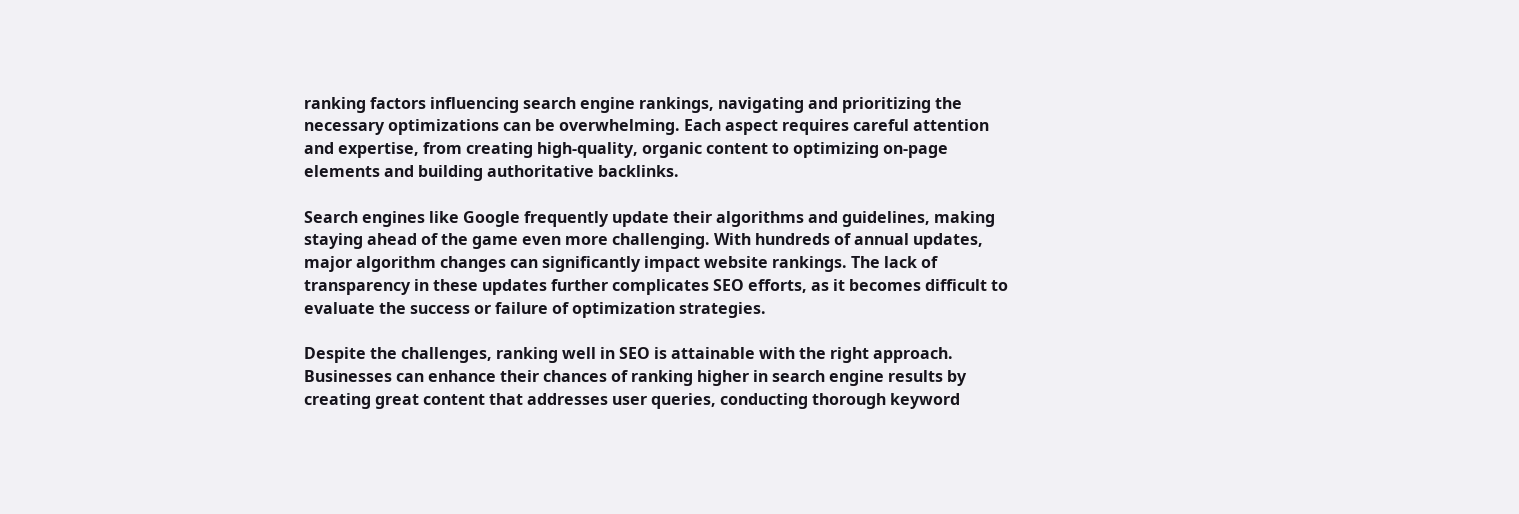ranking factors influencing search engine rankings, navigating and prioritizing the necessary optimizations can be overwhelming. Each aspect requires careful attention and expertise, from creating high-quality, organic content to optimizing on-page elements and building authoritative backlinks.

Search engines like Google frequently update their algorithms and guidelines, making staying ahead of the game even more challenging. With hundreds of annual updates, major algorithm changes can significantly impact website rankings. The lack of transparency in these updates further complicates SEO efforts, as it becomes difficult to evaluate the success or failure of optimization strategies.

Despite the challenges, ranking well in SEO is attainable with the right approach. Businesses can enhance their chances of ranking higher in search engine results by creating great content that addresses user queries, conducting thorough keyword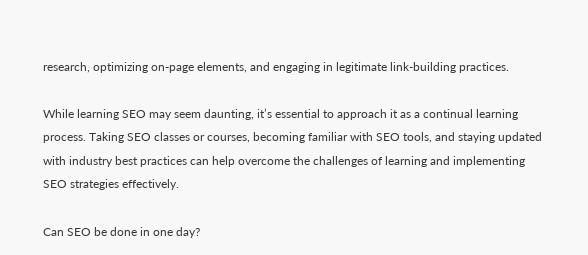research, optimizing on-page elements, and engaging in legitimate link-building practices.

While learning SEO may seem daunting, it’s essential to approach it as a continual learning process. Taking SEO classes or courses, becoming familiar with SEO tools, and staying updated with industry best practices can help overcome the challenges of learning and implementing SEO strategies effectively.

Can SEO be done in one day?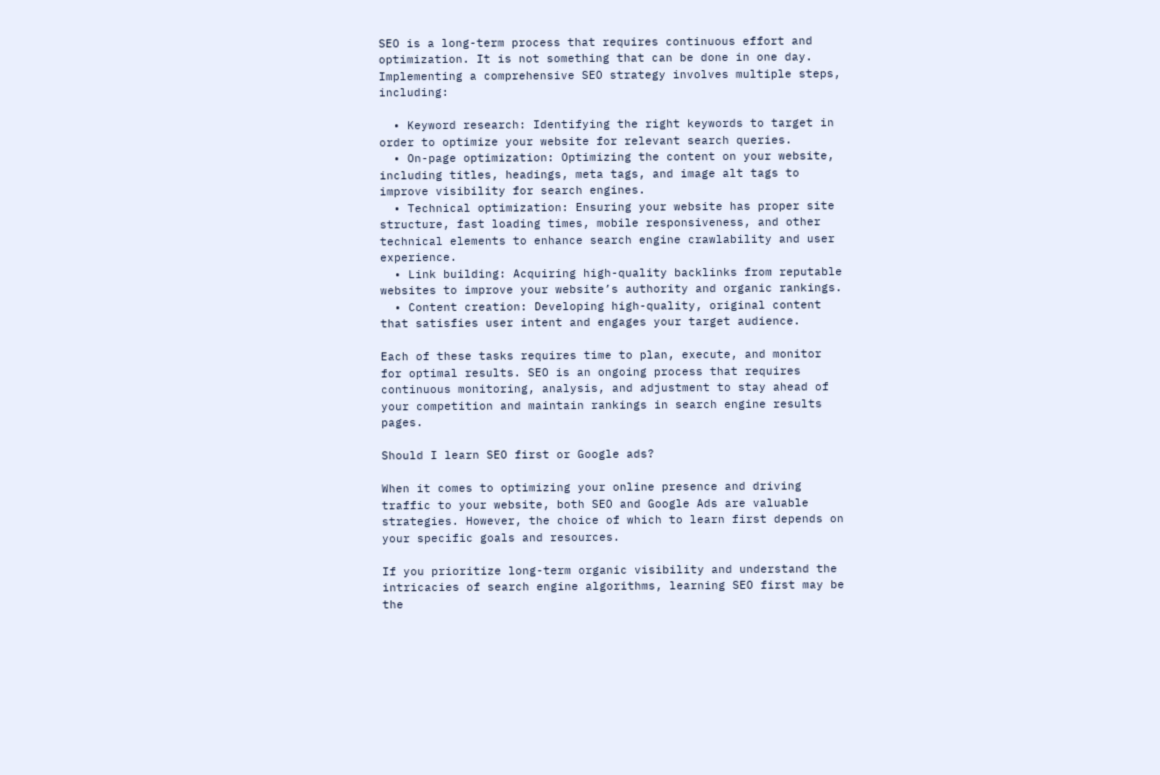SEO is a long-term process that requires continuous effort and optimization. It is not something that can be done in one day. Implementing a comprehensive SEO strategy involves multiple steps, including:

  • Keyword research: Identifying the right keywords to target in order to optimize your website for relevant search queries.
  • On-page optimization: Optimizing the content on your website, including titles, headings, meta tags, and image alt tags to improve visibility for search engines.
  • Technical optimization: Ensuring your website has proper site structure, fast loading times, mobile responsiveness, and other technical elements to enhance search engine crawlability and user experience.
  • Link building: Acquiring high-quality backlinks from reputable websites to improve your website’s authority and organic rankings.
  • Content creation: Developing high-quality, original content that satisfies user intent and engages your target audience.

Each of these tasks requires time to plan, execute, and monitor for optimal results. SEO is an ongoing process that requires continuous monitoring, analysis, and adjustment to stay ahead of your competition and maintain rankings in search engine results pages.

Should I learn SEO first or Google ads?

When it comes to optimizing your online presence and driving traffic to your website, both SEO and Google Ads are valuable strategies. However, the choice of which to learn first depends on your specific goals and resources.

If you prioritize long-term organic visibility and understand the intricacies of search engine algorithms, learning SEO first may be the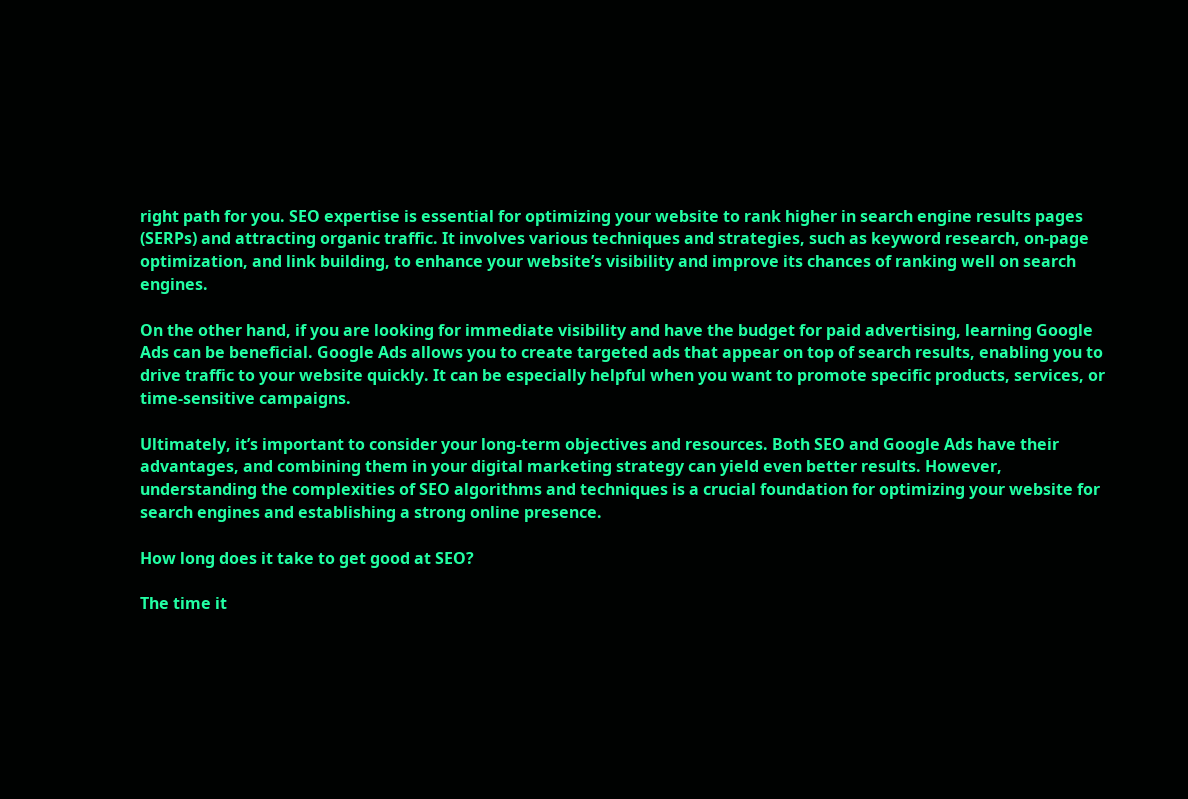right path for you. SEO expertise is essential for optimizing your website to rank higher in search engine results pages (SERPs) and attracting organic traffic. It involves various techniques and strategies, such as keyword research, on-page optimization, and link building, to enhance your website’s visibility and improve its chances of ranking well on search engines.

On the other hand, if you are looking for immediate visibility and have the budget for paid advertising, learning Google Ads can be beneficial. Google Ads allows you to create targeted ads that appear on top of search results, enabling you to drive traffic to your website quickly. It can be especially helpful when you want to promote specific products, services, or time-sensitive campaigns.

Ultimately, it’s important to consider your long-term objectives and resources. Both SEO and Google Ads have their advantages, and combining them in your digital marketing strategy can yield even better results. However, understanding the complexities of SEO algorithms and techniques is a crucial foundation for optimizing your website for search engines and establishing a strong online presence.

How long does it take to get good at SEO?

The time it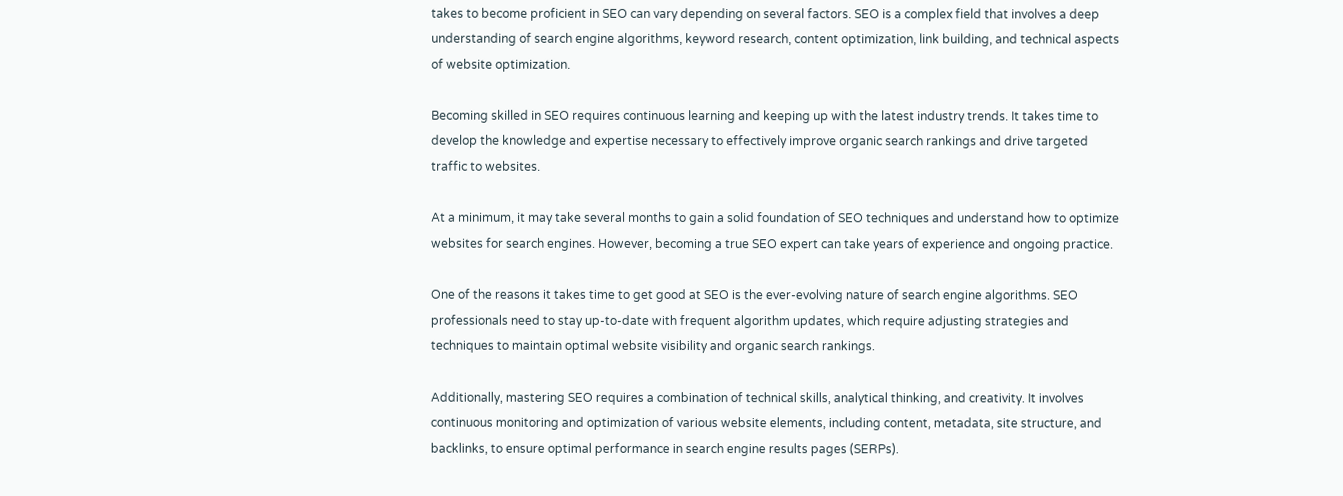takes to become proficient in SEO can vary depending on several factors. SEO is a complex field that involves a deep understanding of search engine algorithms, keyword research, content optimization, link building, and technical aspects of website optimization.

Becoming skilled in SEO requires continuous learning and keeping up with the latest industry trends. It takes time to develop the knowledge and expertise necessary to effectively improve organic search rankings and drive targeted traffic to websites.

At a minimum, it may take several months to gain a solid foundation of SEO techniques and understand how to optimize websites for search engines. However, becoming a true SEO expert can take years of experience and ongoing practice.

One of the reasons it takes time to get good at SEO is the ever-evolving nature of search engine algorithms. SEO professionals need to stay up-to-date with frequent algorithm updates, which require adjusting strategies and techniques to maintain optimal website visibility and organic search rankings.

Additionally, mastering SEO requires a combination of technical skills, analytical thinking, and creativity. It involves continuous monitoring and optimization of various website elements, including content, metadata, site structure, and backlinks, to ensure optimal performance in search engine results pages (SERPs).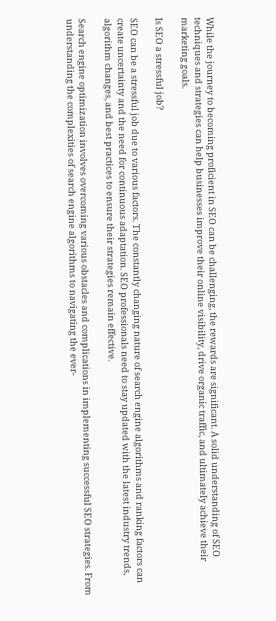While the journey to becoming proficient in SEO can be challenging, the rewards are significant. A solid understanding of SEO techniques and strategies can help businesses improve their online visibility, drive organic traffic, and ultimately achieve their marketing goals.

Is SEO a stressful job?

SEO can be a stressful job due to various factors. The constantly changing nature of search engine algorithms and ranking factors can create uncertainty and the need for continuous adaptation. SEO professionals need to stay updated with the latest industry trends, algorithm changes, and best practices to ensure their strategies remain effective.

Search engine optimization involves overcoming various obstacles and complications in implementing successful SEO strategies. From understanding the complexities of search engine algorithms to navigating the ever-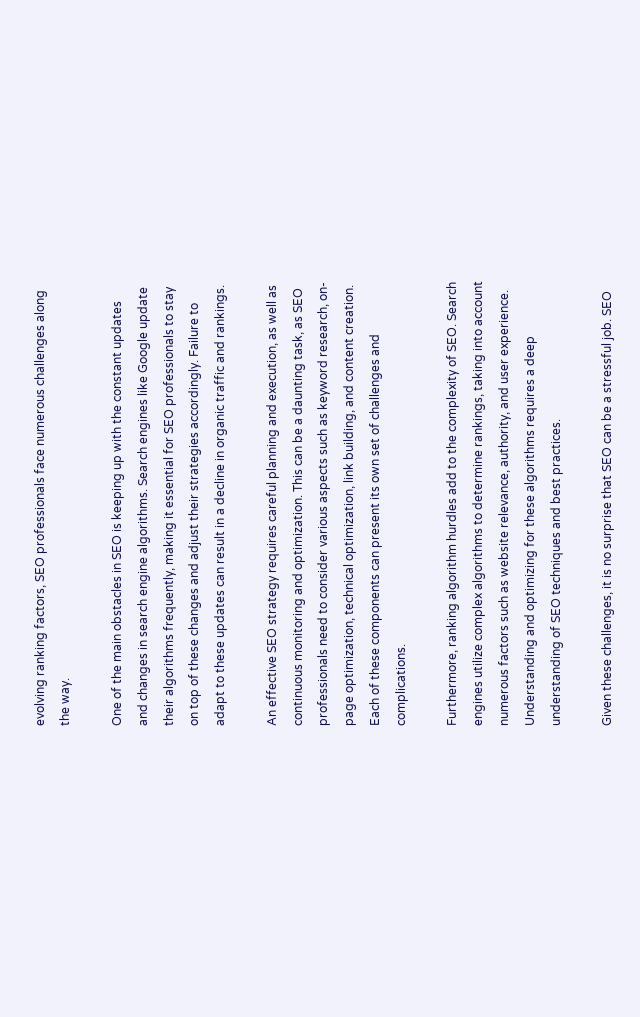evolving ranking factors, SEO professionals face numerous challenges along the way.

One of the main obstacles in SEO is keeping up with the constant updates and changes in search engine algorithms. Search engines like Google update their algorithms frequently, making it essential for SEO professionals to stay on top of these changes and adjust their strategies accordingly. Failure to adapt to these updates can result in a decline in organic traffic and rankings.

An effective SEO strategy requires careful planning and execution, as well as continuous monitoring and optimization. This can be a daunting task, as SEO professionals need to consider various aspects such as keyword research, on-page optimization, technical optimization, link building, and content creation. Each of these components can present its own set of challenges and complications.

Furthermore, ranking algorithm hurdles add to the complexity of SEO. Search engines utilize complex algorithms to determine rankings, taking into account numerous factors such as website relevance, authority, and user experience. Understanding and optimizing for these algorithms requires a deep understanding of SEO techniques and best practices.

Given these challenges, it is no surprise that SEO can be a stressful job. SEO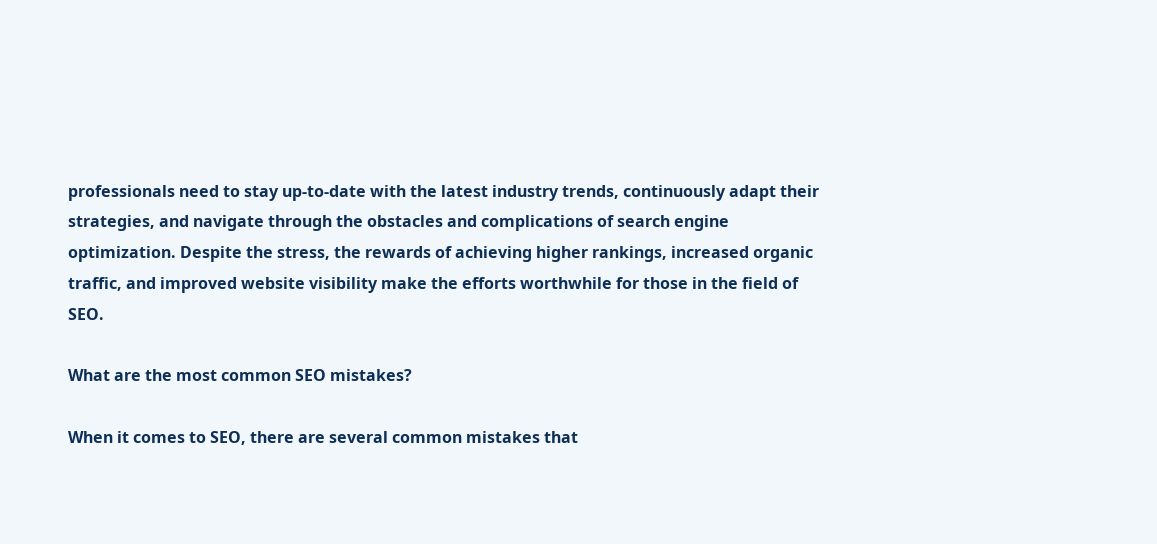professionals need to stay up-to-date with the latest industry trends, continuously adapt their strategies, and navigate through the obstacles and complications of search engine optimization. Despite the stress, the rewards of achieving higher rankings, increased organic traffic, and improved website visibility make the efforts worthwhile for those in the field of SEO.

What are the most common SEO mistakes?

When it comes to SEO, there are several common mistakes that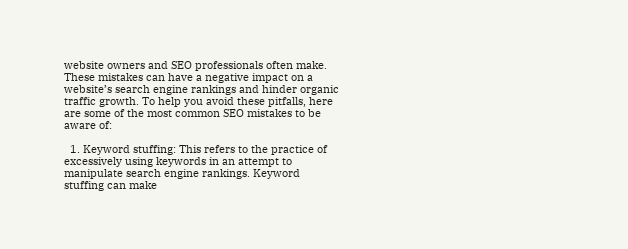website owners and SEO professionals often make. These mistakes can have a negative impact on a website’s search engine rankings and hinder organic traffic growth. To help you avoid these pitfalls, here are some of the most common SEO mistakes to be aware of:

  1. Keyword stuffing: This refers to the practice of excessively using keywords in an attempt to manipulate search engine rankings. Keyword stuffing can make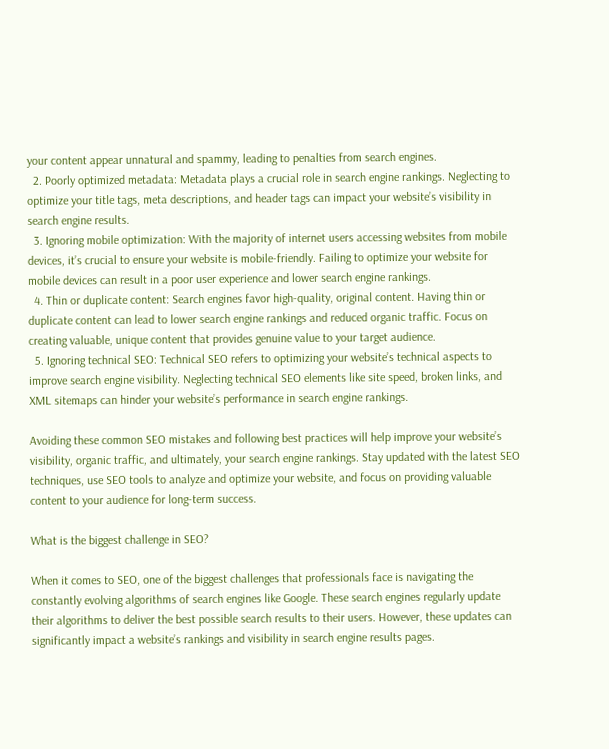your content appear unnatural and spammy, leading to penalties from search engines.
  2. Poorly optimized metadata: Metadata plays a crucial role in search engine rankings. Neglecting to optimize your title tags, meta descriptions, and header tags can impact your website’s visibility in search engine results.
  3. Ignoring mobile optimization: With the majority of internet users accessing websites from mobile devices, it’s crucial to ensure your website is mobile-friendly. Failing to optimize your website for mobile devices can result in a poor user experience and lower search engine rankings.
  4. Thin or duplicate content: Search engines favor high-quality, original content. Having thin or duplicate content can lead to lower search engine rankings and reduced organic traffic. Focus on creating valuable, unique content that provides genuine value to your target audience.
  5. Ignoring technical SEO: Technical SEO refers to optimizing your website’s technical aspects to improve search engine visibility. Neglecting technical SEO elements like site speed, broken links, and XML sitemaps can hinder your website’s performance in search engine rankings.

Avoiding these common SEO mistakes and following best practices will help improve your website’s visibility, organic traffic, and ultimately, your search engine rankings. Stay updated with the latest SEO techniques, use SEO tools to analyze and optimize your website, and focus on providing valuable content to your audience for long-term success.

What is the biggest challenge in SEO?

When it comes to SEO, one of the biggest challenges that professionals face is navigating the constantly evolving algorithms of search engines like Google. These search engines regularly update their algorithms to deliver the best possible search results to their users. However, these updates can significantly impact a website’s rankings and visibility in search engine results pages.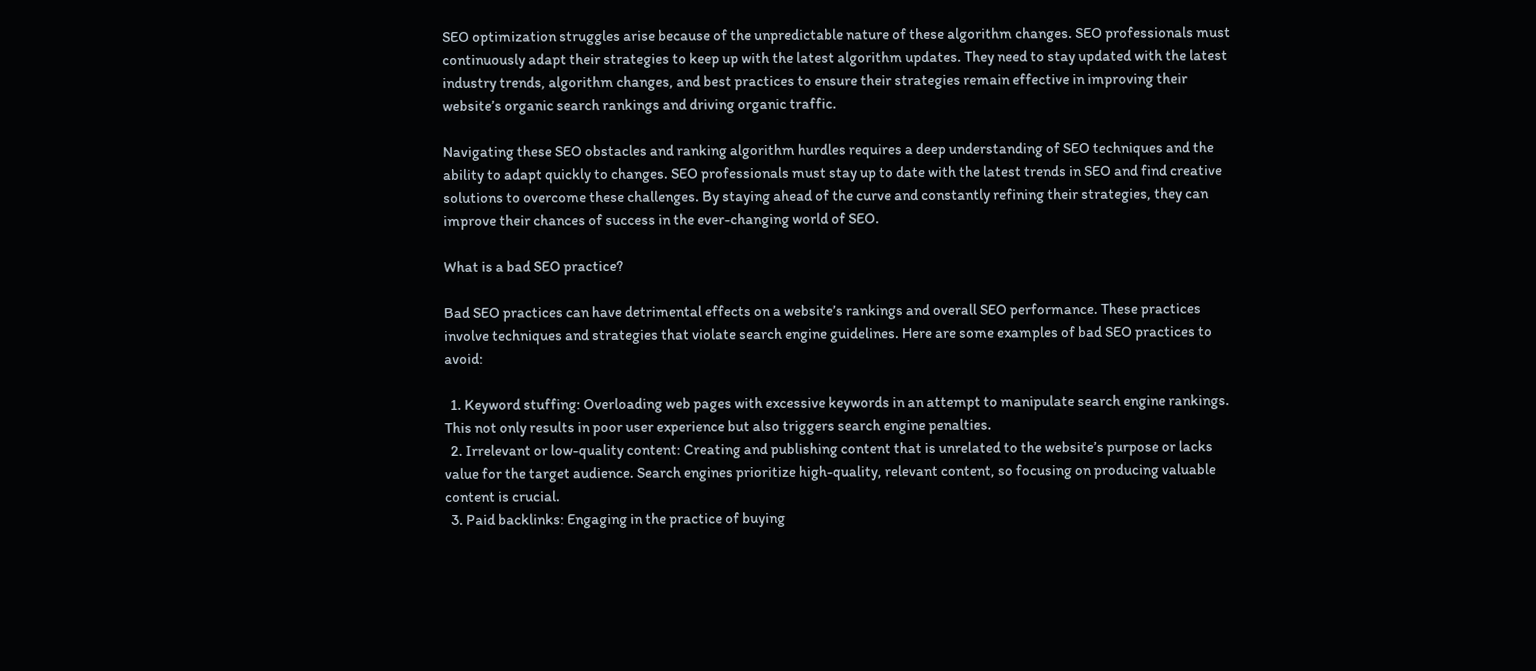SEO optimization struggles arise because of the unpredictable nature of these algorithm changes. SEO professionals must continuously adapt their strategies to keep up with the latest algorithm updates. They need to stay updated with the latest industry trends, algorithm changes, and best practices to ensure their strategies remain effective in improving their website’s organic search rankings and driving organic traffic.

Navigating these SEO obstacles and ranking algorithm hurdles requires a deep understanding of SEO techniques and the ability to adapt quickly to changes. SEO professionals must stay up to date with the latest trends in SEO and find creative solutions to overcome these challenges. By staying ahead of the curve and constantly refining their strategies, they can improve their chances of success in the ever-changing world of SEO.

What is a bad SEO practice?

Bad SEO practices can have detrimental effects on a website’s rankings and overall SEO performance. These practices involve techniques and strategies that violate search engine guidelines. Here are some examples of bad SEO practices to avoid:

  1. Keyword stuffing: Overloading web pages with excessive keywords in an attempt to manipulate search engine rankings. This not only results in poor user experience but also triggers search engine penalties.
  2. Irrelevant or low-quality content: Creating and publishing content that is unrelated to the website’s purpose or lacks value for the target audience. Search engines prioritize high-quality, relevant content, so focusing on producing valuable content is crucial.
  3. Paid backlinks: Engaging in the practice of buying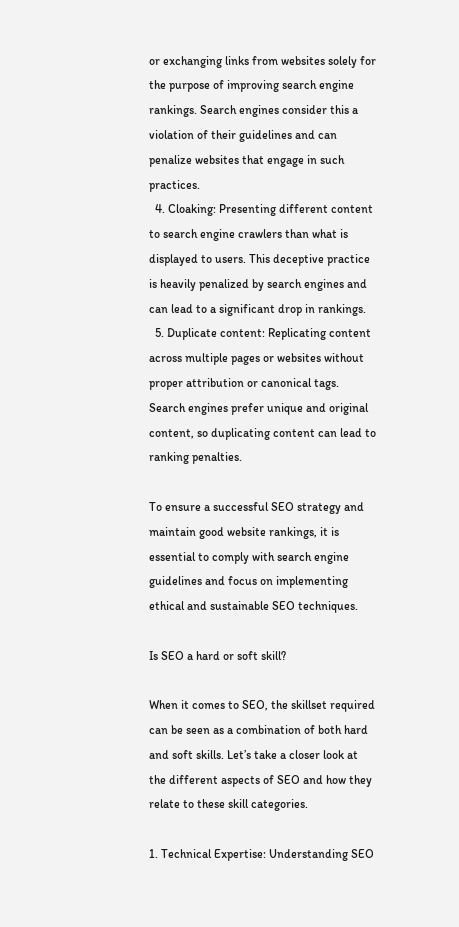or exchanging links from websites solely for the purpose of improving search engine rankings. Search engines consider this a violation of their guidelines and can penalize websites that engage in such practices.
  4. Cloaking: Presenting different content to search engine crawlers than what is displayed to users. This deceptive practice is heavily penalized by search engines and can lead to a significant drop in rankings.
  5. Duplicate content: Replicating content across multiple pages or websites without proper attribution or canonical tags. Search engines prefer unique and original content, so duplicating content can lead to ranking penalties.

To ensure a successful SEO strategy and maintain good website rankings, it is essential to comply with search engine guidelines and focus on implementing ethical and sustainable SEO techniques.

Is SEO a hard or soft skill?

When it comes to SEO, the skillset required can be seen as a combination of both hard and soft skills. Let’s take a closer look at the different aspects of SEO and how they relate to these skill categories.

1. Technical Expertise: Understanding SEO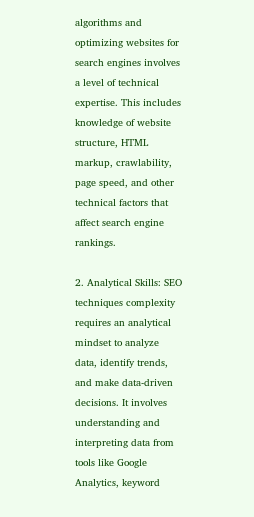algorithms and optimizing websites for search engines involves a level of technical expertise. This includes knowledge of website structure, HTML markup, crawlability, page speed, and other technical factors that affect search engine rankings.

2. Analytical Skills: SEO techniques complexity requires an analytical mindset to analyze data, identify trends, and make data-driven decisions. It involves understanding and interpreting data from tools like Google Analytics, keyword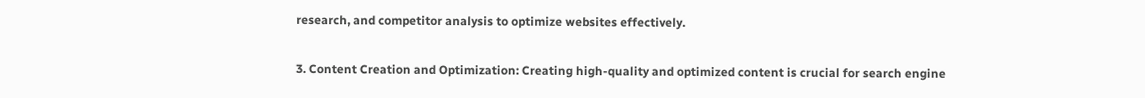research, and competitor analysis to optimize websites effectively.

3. Content Creation and Optimization: Creating high-quality and optimized content is crucial for search engine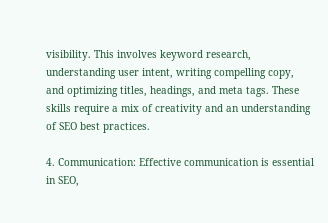visibility. This involves keyword research, understanding user intent, writing compelling copy, and optimizing titles, headings, and meta tags. These skills require a mix of creativity and an understanding of SEO best practices.

4. Communication: Effective communication is essential in SEO,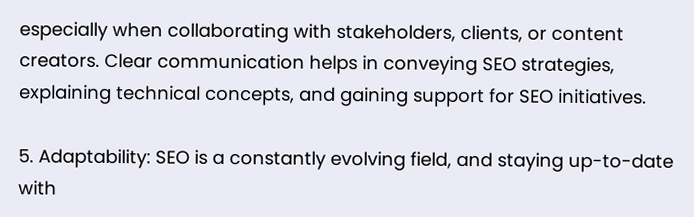especially when collaborating with stakeholders, clients, or content creators. Clear communication helps in conveying SEO strategies, explaining technical concepts, and gaining support for SEO initiatives.

5. Adaptability: SEO is a constantly evolving field, and staying up-to-date with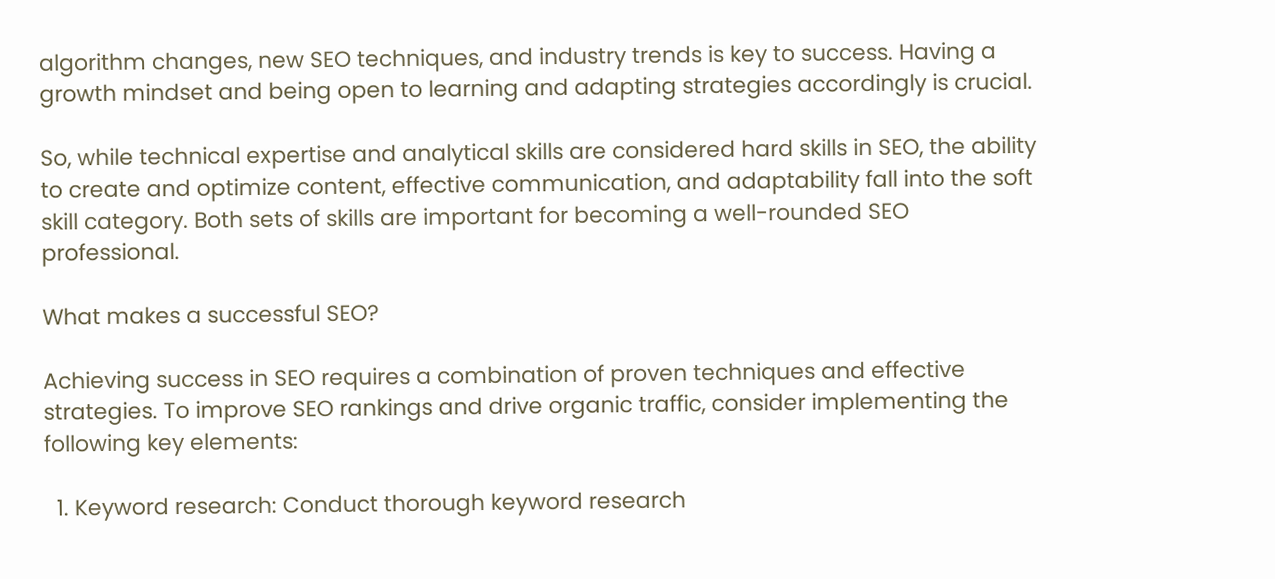algorithm changes, new SEO techniques, and industry trends is key to success. Having a growth mindset and being open to learning and adapting strategies accordingly is crucial.

So, while technical expertise and analytical skills are considered hard skills in SEO, the ability to create and optimize content, effective communication, and adaptability fall into the soft skill category. Both sets of skills are important for becoming a well-rounded SEO professional.

What makes a successful SEO?

Achieving success in SEO requires a combination of proven techniques and effective strategies. To improve SEO rankings and drive organic traffic, consider implementing the following key elements:

  1. Keyword research: Conduct thorough keyword research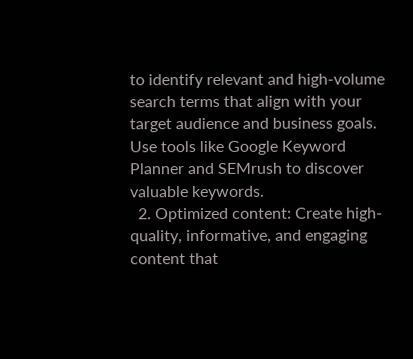to identify relevant and high-volume search terms that align with your target audience and business goals. Use tools like Google Keyword Planner and SEMrush to discover valuable keywords.
  2. Optimized content: Create high-quality, informative, and engaging content that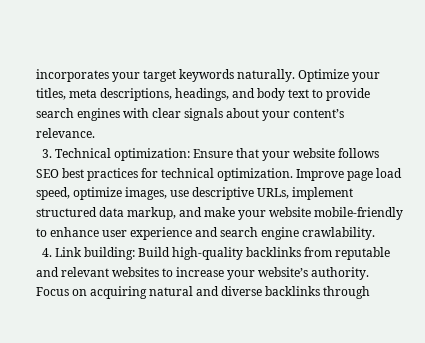incorporates your target keywords naturally. Optimize your titles, meta descriptions, headings, and body text to provide search engines with clear signals about your content’s relevance.
  3. Technical optimization: Ensure that your website follows SEO best practices for technical optimization. Improve page load speed, optimize images, use descriptive URLs, implement structured data markup, and make your website mobile-friendly to enhance user experience and search engine crawlability.
  4. Link building: Build high-quality backlinks from reputable and relevant websites to increase your website’s authority. Focus on acquiring natural and diverse backlinks through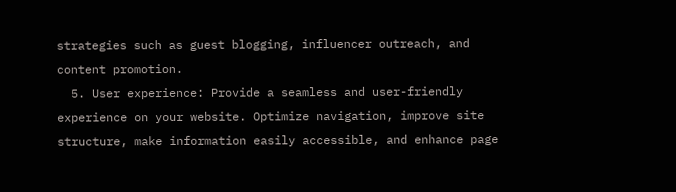strategies such as guest blogging, influencer outreach, and content promotion.
  5. User experience: Provide a seamless and user-friendly experience on your website. Optimize navigation, improve site structure, make information easily accessible, and enhance page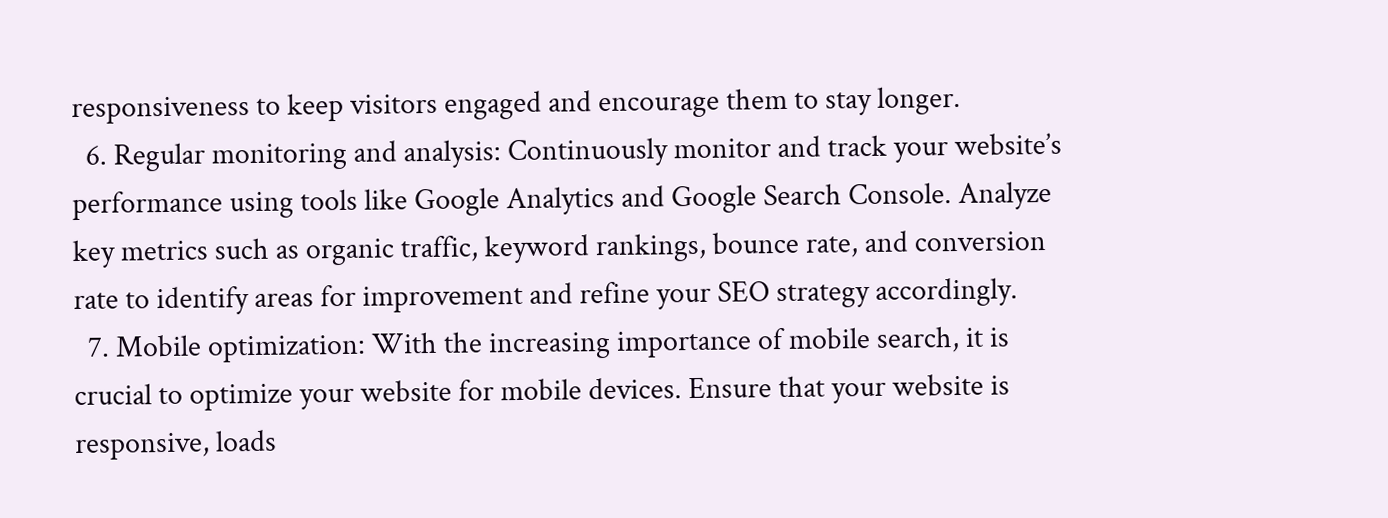responsiveness to keep visitors engaged and encourage them to stay longer.
  6. Regular monitoring and analysis: Continuously monitor and track your website’s performance using tools like Google Analytics and Google Search Console. Analyze key metrics such as organic traffic, keyword rankings, bounce rate, and conversion rate to identify areas for improvement and refine your SEO strategy accordingly.
  7. Mobile optimization: With the increasing importance of mobile search, it is crucial to optimize your website for mobile devices. Ensure that your website is responsive, loads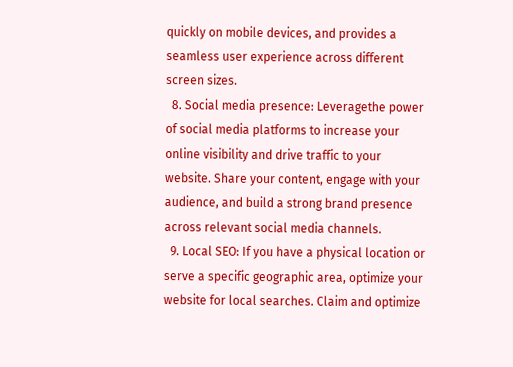quickly on mobile devices, and provides a seamless user experience across different screen sizes.
  8. Social media presence: Leveragethe power of social media platforms to increase your online visibility and drive traffic to your website. Share your content, engage with your audience, and build a strong brand presence across relevant social media channels.
  9. Local SEO: If you have a physical location or serve a specific geographic area, optimize your website for local searches. Claim and optimize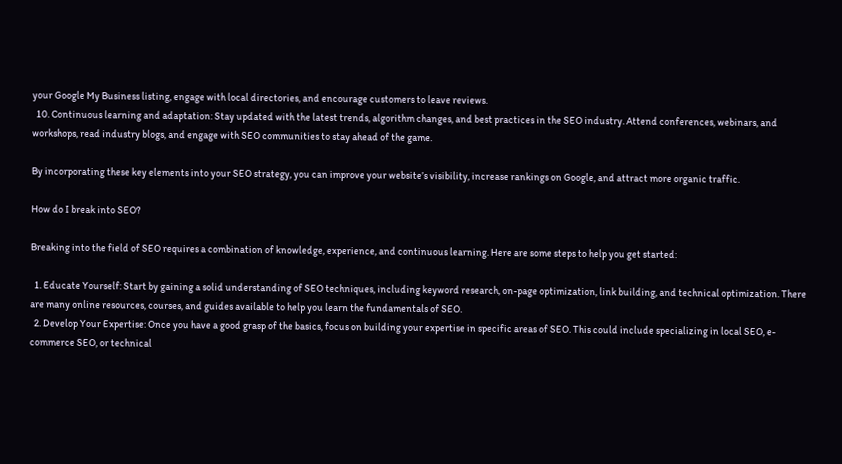your Google My Business listing, engage with local directories, and encourage customers to leave reviews.
  10. Continuous learning and adaptation: Stay updated with the latest trends, algorithm changes, and best practices in the SEO industry. Attend conferences, webinars, and workshops, read industry blogs, and engage with SEO communities to stay ahead of the game.

By incorporating these key elements into your SEO strategy, you can improve your website’s visibility, increase rankings on Google, and attract more organic traffic.

How do I break into SEO?

Breaking into the field of SEO requires a combination of knowledge, experience, and continuous learning. Here are some steps to help you get started:

  1. Educate Yourself: Start by gaining a solid understanding of SEO techniques, including keyword research, on-page optimization, link building, and technical optimization. There are many online resources, courses, and guides available to help you learn the fundamentals of SEO.
  2. Develop Your Expertise: Once you have a good grasp of the basics, focus on building your expertise in specific areas of SEO. This could include specializing in local SEO, e-commerce SEO, or technical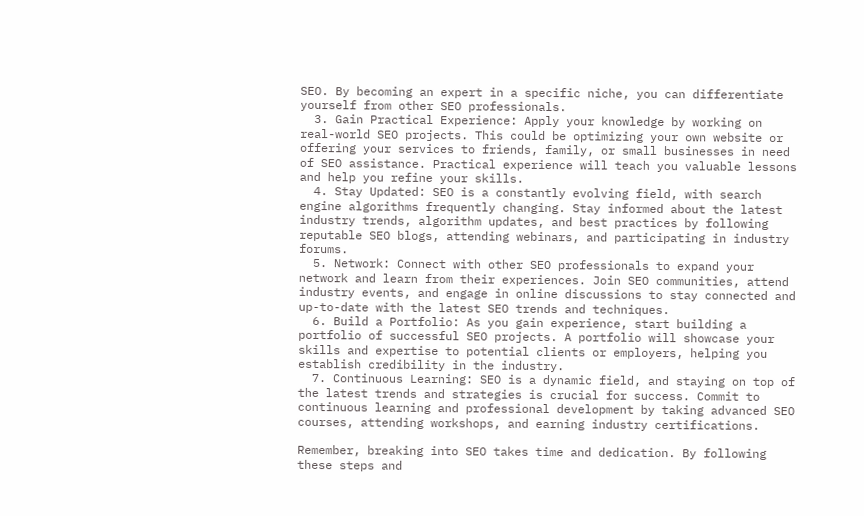SEO. By becoming an expert in a specific niche, you can differentiate yourself from other SEO professionals.
  3. Gain Practical Experience: Apply your knowledge by working on real-world SEO projects. This could be optimizing your own website or offering your services to friends, family, or small businesses in need of SEO assistance. Practical experience will teach you valuable lessons and help you refine your skills.
  4. Stay Updated: SEO is a constantly evolving field, with search engine algorithms frequently changing. Stay informed about the latest industry trends, algorithm updates, and best practices by following reputable SEO blogs, attending webinars, and participating in industry forums.
  5. Network: Connect with other SEO professionals to expand your network and learn from their experiences. Join SEO communities, attend industry events, and engage in online discussions to stay connected and up-to-date with the latest SEO trends and techniques.
  6. Build a Portfolio: As you gain experience, start building a portfolio of successful SEO projects. A portfolio will showcase your skills and expertise to potential clients or employers, helping you establish credibility in the industry.
  7. Continuous Learning: SEO is a dynamic field, and staying on top of the latest trends and strategies is crucial for success. Commit to continuous learning and professional development by taking advanced SEO courses, attending workshops, and earning industry certifications.

Remember, breaking into SEO takes time and dedication. By following these steps and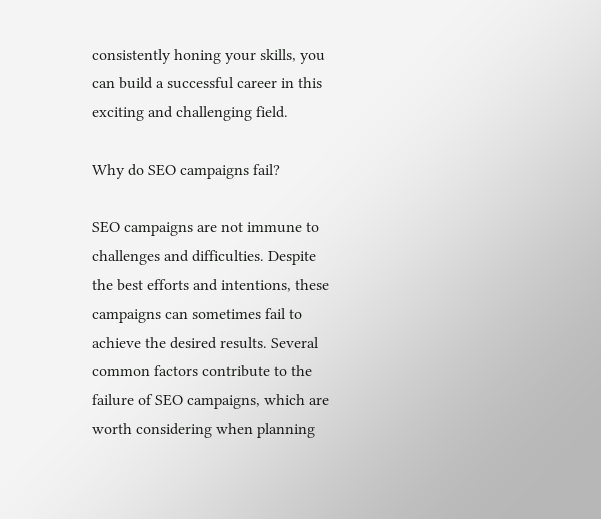consistently honing your skills, you can build a successful career in this exciting and challenging field.

Why do SEO campaigns fail?

SEO campaigns are not immune to challenges and difficulties. Despite the best efforts and intentions, these campaigns can sometimes fail to achieve the desired results. Several common factors contribute to the failure of SEO campaigns, which are worth considering when planning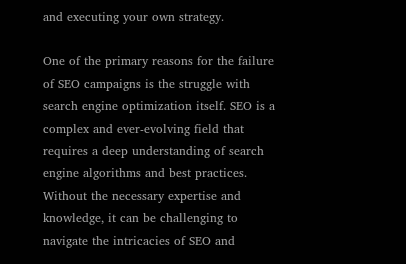and executing your own strategy.

One of the primary reasons for the failure of SEO campaigns is the struggle with search engine optimization itself. SEO is a complex and ever-evolving field that requires a deep understanding of search engine algorithms and best practices. Without the necessary expertise and knowledge, it can be challenging to navigate the intricacies of SEO and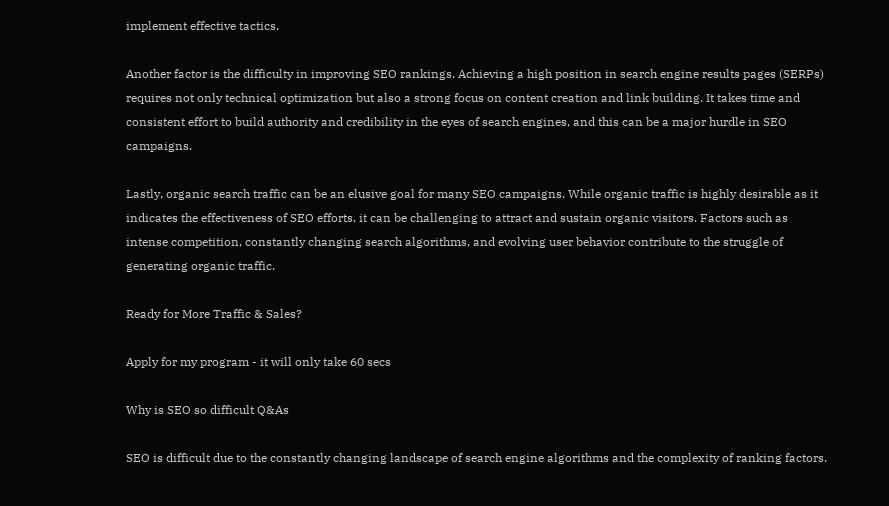implement effective tactics.

Another factor is the difficulty in improving SEO rankings. Achieving a high position in search engine results pages (SERPs) requires not only technical optimization but also a strong focus on content creation and link building. It takes time and consistent effort to build authority and credibility in the eyes of search engines, and this can be a major hurdle in SEO campaigns.

Lastly, organic search traffic can be an elusive goal for many SEO campaigns. While organic traffic is highly desirable as it indicates the effectiveness of SEO efforts, it can be challenging to attract and sustain organic visitors. Factors such as intense competition, constantly changing search algorithms, and evolving user behavior contribute to the struggle of generating organic traffic.

Ready for More Traffic & Sales?

Apply for my program - it will only take 60 secs

Why is SEO so difficult Q&As

SEO is difficult due to the constantly changing landscape of search engine algorithms and the complexity of ranking factors.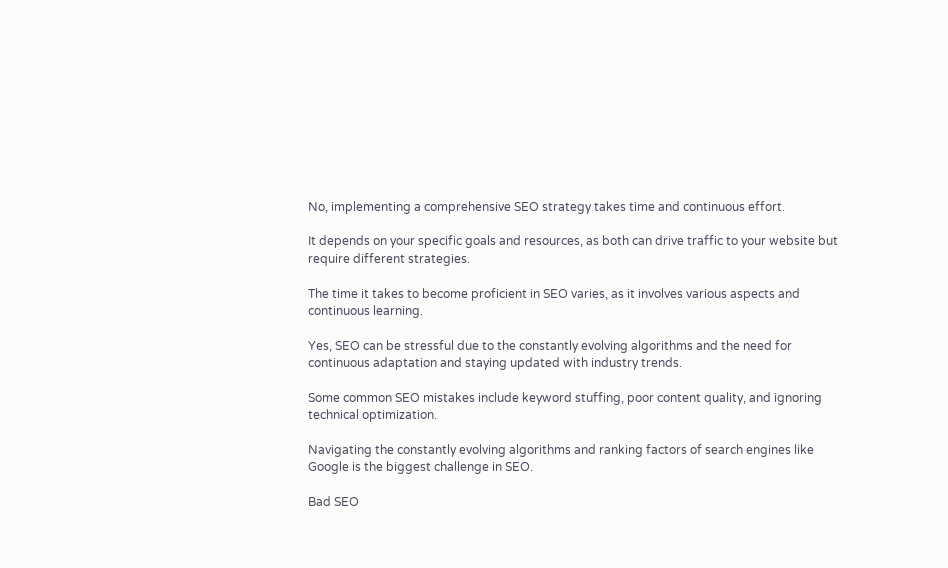No, implementing a comprehensive SEO strategy takes time and continuous effort.

It depends on your specific goals and resources, as both can drive traffic to your website but require different strategies.

The time it takes to become proficient in SEO varies, as it involves various aspects and continuous learning.

Yes, SEO can be stressful due to the constantly evolving algorithms and the need for continuous adaptation and staying updated with industry trends.

Some common SEO mistakes include keyword stuffing, poor content quality, and ignoring technical optimization.

Navigating the constantly evolving algorithms and ranking factors of search engines like Google is the biggest challenge in SEO.

Bad SEO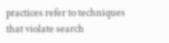practices refer to techniques that violate search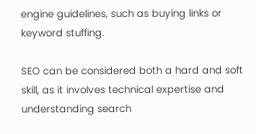engine guidelines, such as buying links or keyword stuffing.

SEO can be considered both a hard and soft skill, as it involves technical expertise and understanding search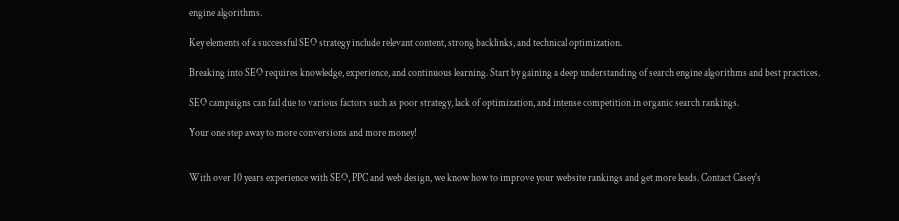engine algorithms.

Key elements of a successful SEO strategy include relevant content, strong backlinks, and technical optimization.

Breaking into SEO requires knowledge, experience, and continuous learning. Start by gaining a deep understanding of search engine algorithms and best practices.

SEO campaigns can fail due to various factors such as poor strategy, lack of optimization, and intense competition in organic search rankings.

Your one step away to more conversions and more money!


With over 10 years experience with SEO, PPC and web design, we know how to improve your website rankings and get more leads. Contact Casey's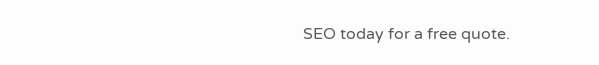SEO today for a free quote.